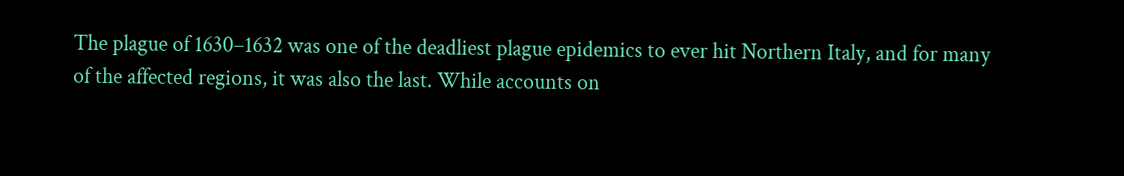The plague of 1630–1632 was one of the deadliest plague epidemics to ever hit Northern Italy, and for many of the affected regions, it was also the last. While accounts on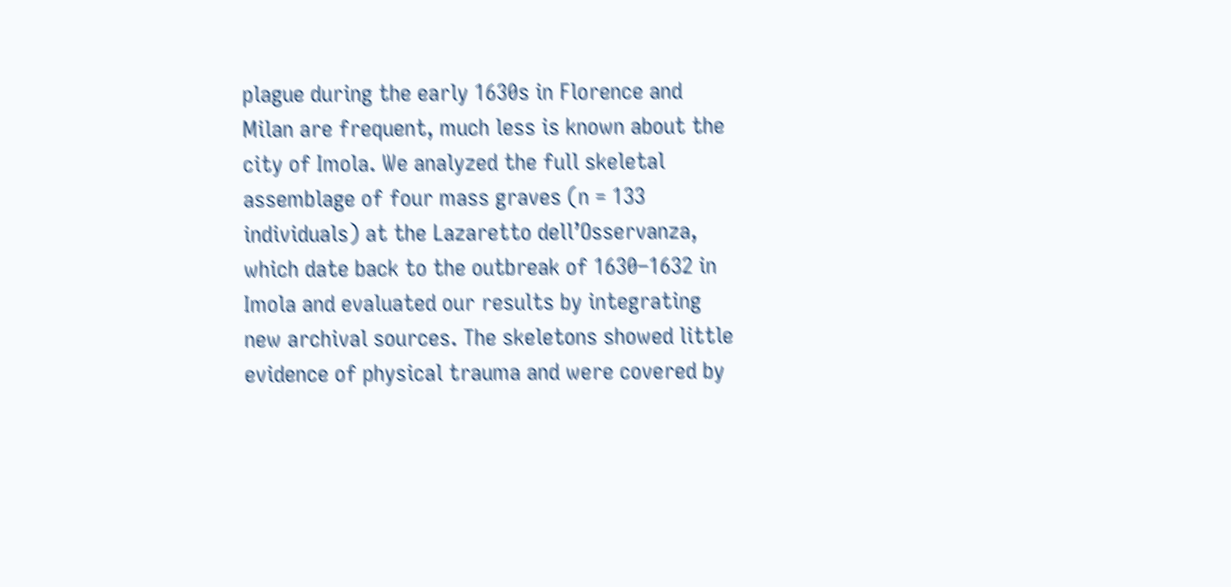plague during the early 1630s in Florence and Milan are frequent, much less is known about the city of Imola. We analyzed the full skeletal assemblage of four mass graves (n = 133 individuals) at the Lazaretto dell’Osservanza, which date back to the outbreak of 1630–1632 in Imola and evaluated our results by integrating new archival sources. The skeletons showed little evidence of physical trauma and were covered by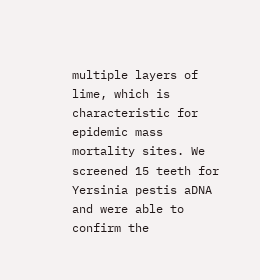multiple layers of lime, which is characteristic for epidemic mass mortality sites. We screened 15 teeth for Yersinia pestis aDNA and were able to confirm the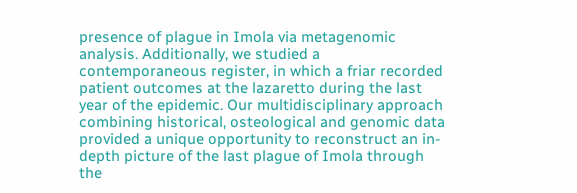presence of plague in Imola via metagenomic analysis. Additionally, we studied a contemporaneous register, in which a friar recorded patient outcomes at the lazaretto during the last year of the epidemic. Our multidisciplinary approach combining historical, osteological and genomic data provided a unique opportunity to reconstruct an in-depth picture of the last plague of Imola through the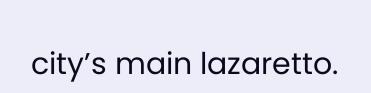city’s main lazaretto.